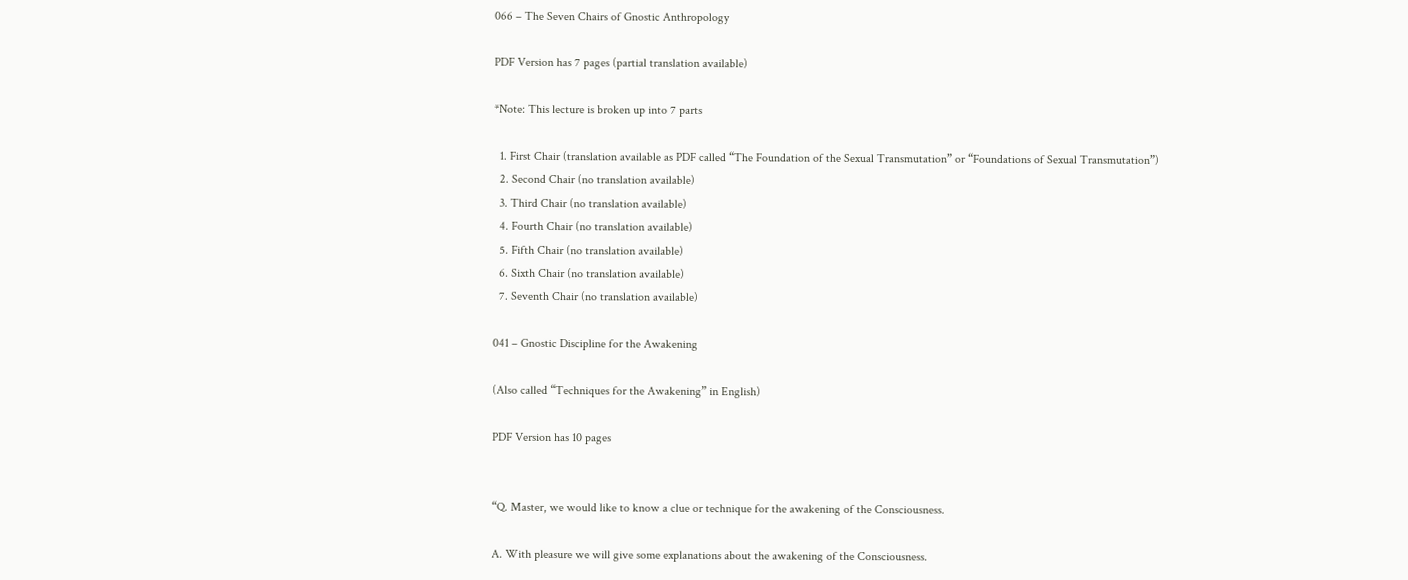066 – The Seven Chairs of Gnostic Anthropology

PDF Version has 7 pages (partial translation available)

*Note: This lecture is broken up into 7 parts

  1. First Chair (translation available as PDF called “The Foundation of the Sexual Transmutation” or “Foundations of Sexual Transmutation”)
  2. Second Chair (no translation available)
  3. Third Chair (no translation available)
  4. Fourth Chair (no translation available)
  5. Fifth Chair (no translation available)
  6. Sixth Chair (no translation available)
  7. Seventh Chair (no translation available)

041 – Gnostic Discipline for the Awakening

(Also called “Techniques for the Awakening” in English)

PDF Version has 10 pages


“Q. Master, we would like to know a clue or technique for the awakening of the Consciousness.

A. With pleasure we will give some explanations about the awakening of the Consciousness.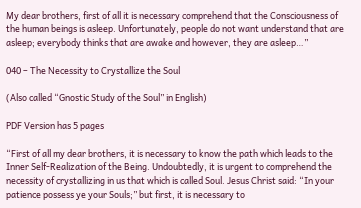My dear brothers, first of all it is necessary comprehend that the Consciousness of the human beings is asleep. Unfortunately, people do not want understand that are asleep; everybody thinks that are awake and however, they are asleep…”

040 – The Necessity to Crystallize the Soul

(Also called “Gnostic Study of the Soul” in English)

PDF Version has 5 pages

“First of all my dear brothers, it is necessary to know the path which leads to the Inner Self-Realization of the Being. Undoubtedly, it is urgent to comprehend the necessity of crystallizing in us that which is called Soul. Jesus Christ said: “In your patience possess ye your Souls;” but first, it is necessary to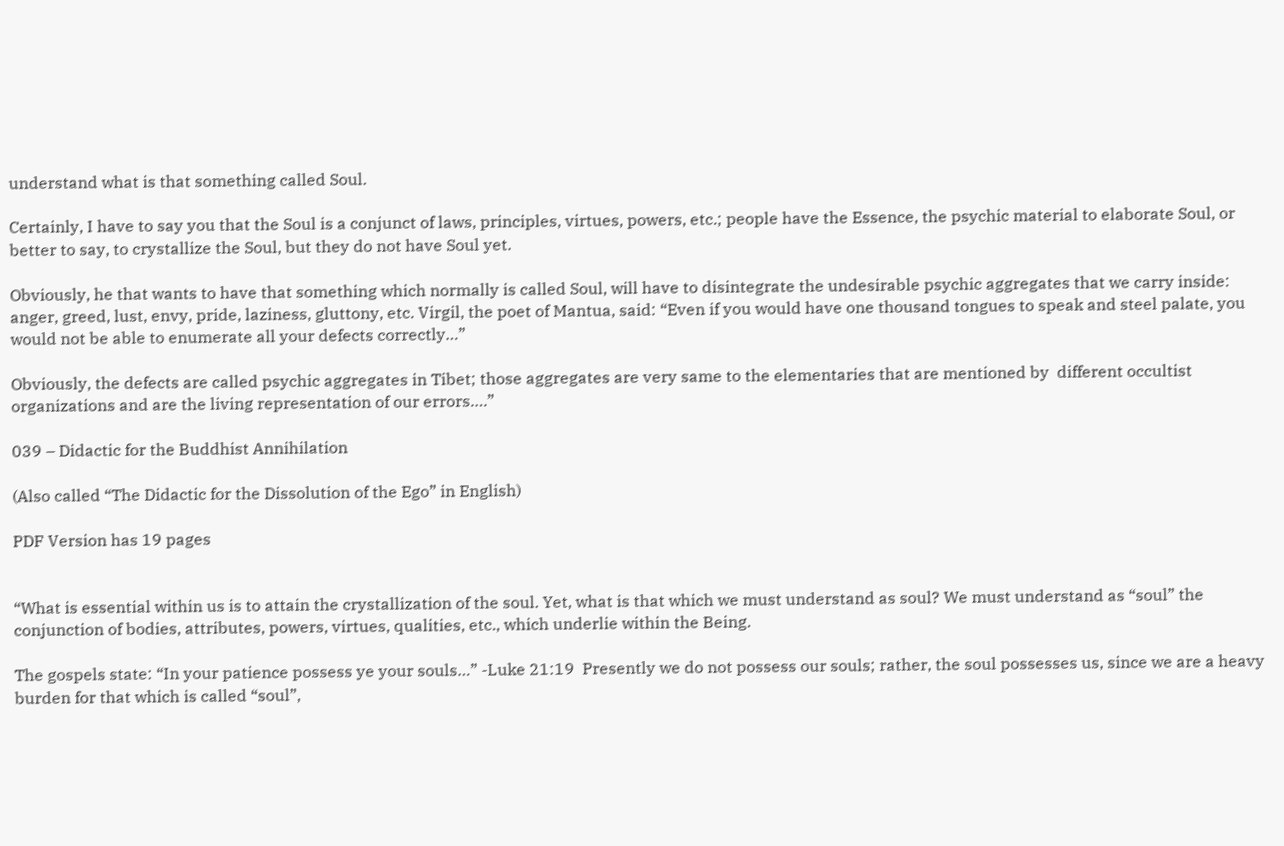understand what is that something called Soul.

Certainly, I have to say you that the Soul is a conjunct of laws, principles, virtues, powers, etc.; people have the Essence, the psychic material to elaborate Soul, or better to say, to crystallize the Soul, but they do not have Soul yet.

Obviously, he that wants to have that something which normally is called Soul, will have to disintegrate the undesirable psychic aggregates that we carry inside: anger, greed, lust, envy, pride, laziness, gluttony, etc. Virgil, the poet of Mantua, said: “Even if you would have one thousand tongues to speak and steel palate, you would not be able to enumerate all your defects correctly…”

Obviously, the defects are called psychic aggregates in Tibet; those aggregates are very same to the elementaries that are mentioned by  different occultist organizations and are the living representation of our errors….”

039 – Didactic for the Buddhist Annihilation

(Also called “The Didactic for the Dissolution of the Ego” in English)

PDF Version has 19 pages


“What is essential within us is to attain the crystallization of the soul. Yet, what is that which we must understand as soul? We must understand as “soul” the conjunction of bodies, attributes, powers, virtues, qualities, etc., which underlie within the Being.

The gospels state: “In your patience possess ye your souls…” -Luke 21:19  Presently we do not possess our souls; rather, the soul possesses us, since we are a heavy burden for that which is called “soul”,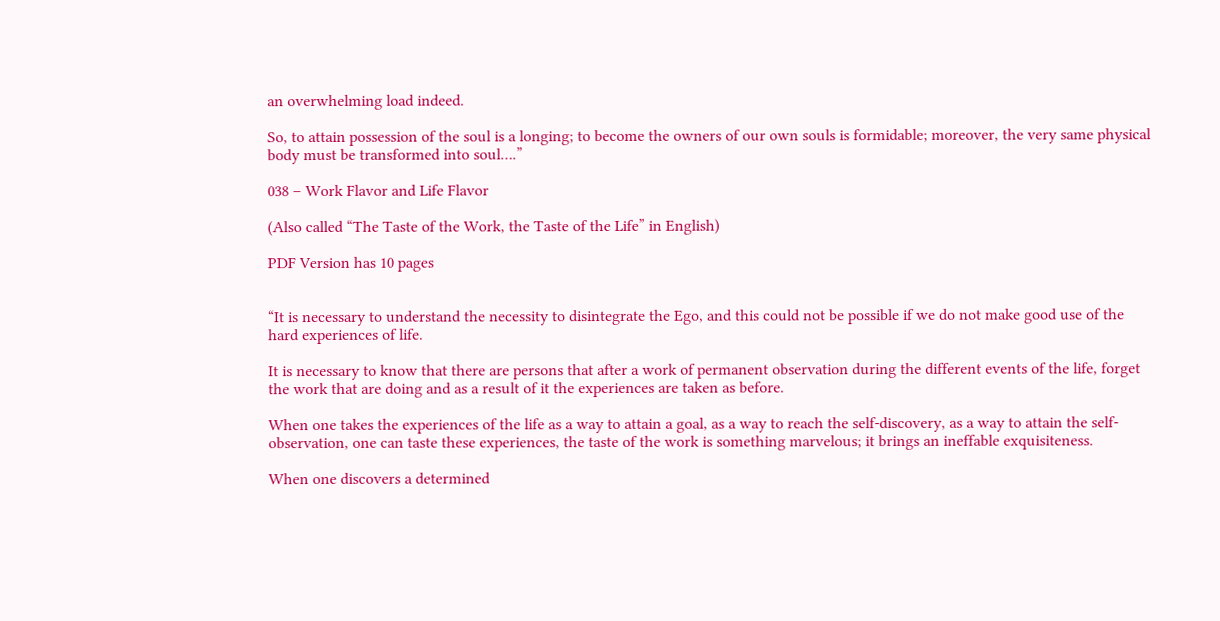an overwhelming load indeed.

So, to attain possession of the soul is a longing; to become the owners of our own souls is formidable; moreover, the very same physical body must be transformed into soul….”

038 – Work Flavor and Life Flavor

(Also called “The Taste of the Work, the Taste of the Life” in English)

PDF Version has 10 pages


“It is necessary to understand the necessity to disintegrate the Ego, and this could not be possible if we do not make good use of the hard experiences of life.

It is necessary to know that there are persons that after a work of permanent observation during the different events of the life, forget the work that are doing and as a result of it the experiences are taken as before.

When one takes the experiences of the life as a way to attain a goal, as a way to reach the self-discovery, as a way to attain the self-observation, one can taste these experiences, the taste of the work is something marvelous; it brings an ineffable exquisiteness.

When one discovers a determined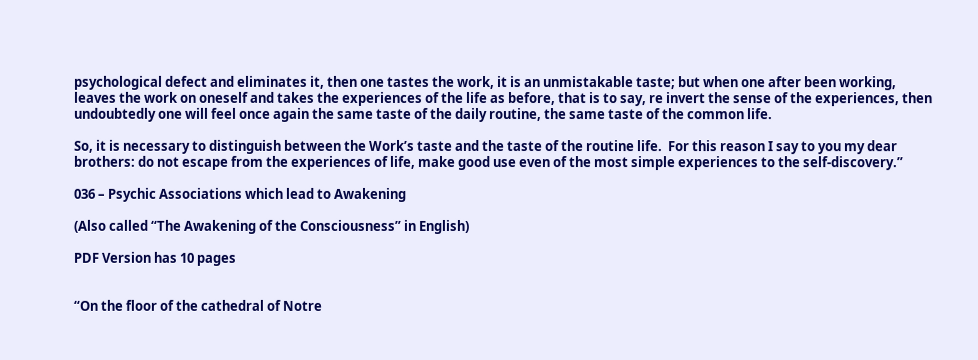psychological defect and eliminates it, then one tastes the work, it is an unmistakable taste; but when one after been working, leaves the work on oneself and takes the experiences of the life as before, that is to say, re invert the sense of the experiences, then undoubtedly one will feel once again the same taste of the daily routine, the same taste of the common life.

So, it is necessary to distinguish between the Work’s taste and the taste of the routine life.  For this reason I say to you my dear brothers: do not escape from the experiences of life, make good use even of the most simple experiences to the self-discovery.”

036 – Psychic Associations which lead to Awakening

(Also called “The Awakening of the Consciousness” in English)

PDF Version has 10 pages


“On the floor of the cathedral of Notre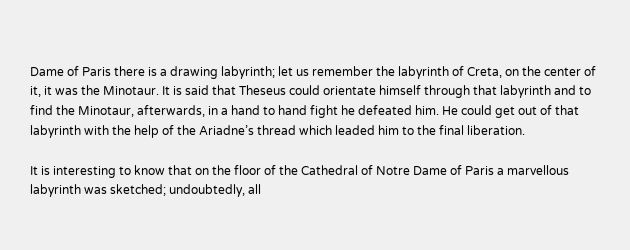Dame of Paris there is a drawing labyrinth; let us remember the labyrinth of Creta, on the center of it, it was the Minotaur. It is said that Theseus could orientate himself through that labyrinth and to find the Minotaur, afterwards, in a hand to hand fight he defeated him. He could get out of that labyrinth with the help of the Ariadne’s thread which leaded him to the final liberation.

It is interesting to know that on the floor of the Cathedral of Notre Dame of Paris a marvellous labyrinth was sketched; undoubtedly, all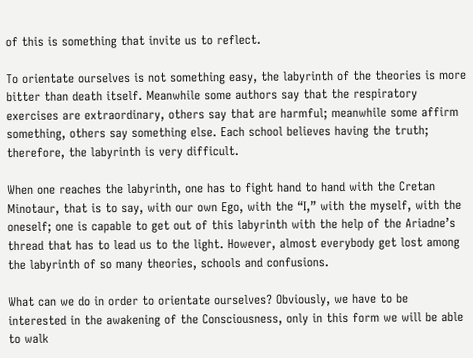of this is something that invite us to reflect.

To orientate ourselves is not something easy, the labyrinth of the theories is more bitter than death itself. Meanwhile some authors say that the respiratory exercises are extraordinary, others say that are harmful; meanwhile some affirm something, others say something else. Each school believes having the truth; therefore, the labyrinth is very difficult.

When one reaches the labyrinth, one has to fight hand to hand with the Cretan Minotaur, that is to say, with our own Ego, with the “I,” with the myself, with the oneself; one is capable to get out of this labyrinth with the help of the Ariadne’s thread that has to lead us to the light. However, almost everybody get lost among the labyrinth of so many theories, schools and confusions.

What can we do in order to orientate ourselves? Obviously, we have to be interested in the awakening of the Consciousness, only in this form we will be able to walk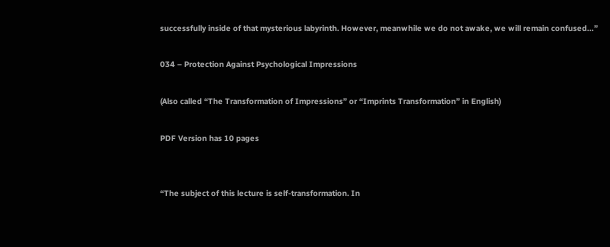successfully inside of that mysterious labyrinth. However, meanwhile we do not awake, we will remain confused…”

034 – Protection Against Psychological Impressions

(Also called “The Transformation of Impressions” or “Imprints Transformation” in English)

PDF Version has 10 pages


“The subject of this lecture is self-transformation. In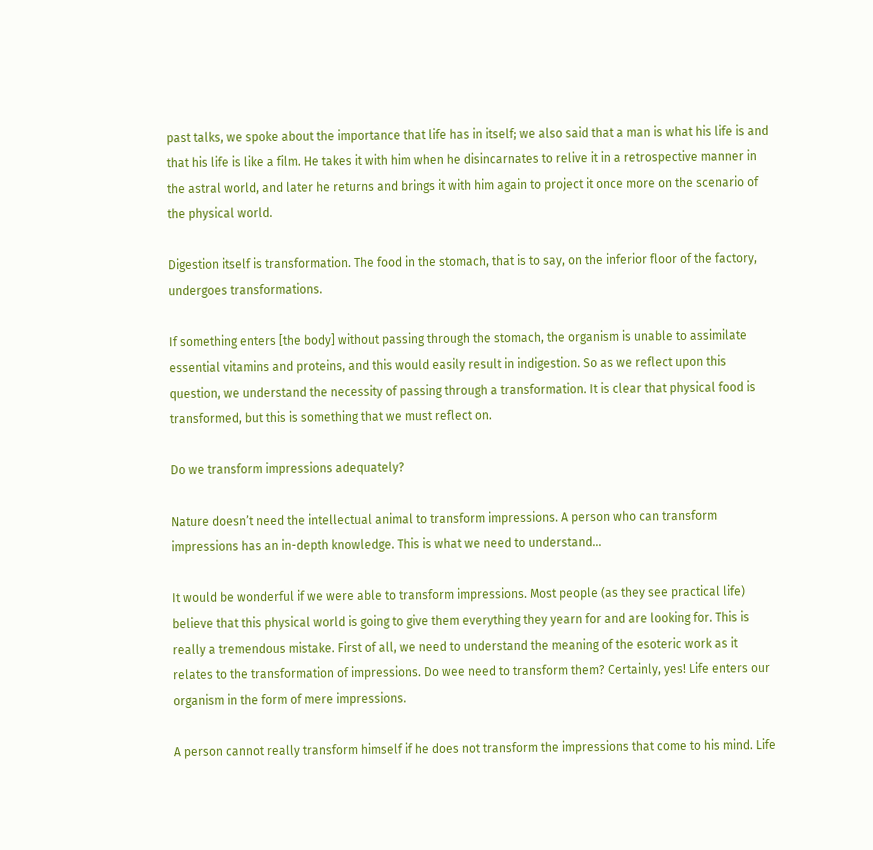past talks, we spoke about the importance that life has in itself; we also said that a man is what his life is and that his life is like a film. He takes it with him when he disincarnates to relive it in a retrospective manner in the astral world, and later he returns and brings it with him again to project it once more on the scenario of the physical world.

Digestion itself is transformation. The food in the stomach, that is to say, on the inferior floor of the factory, undergoes transformations.

If something enters [the body] without passing through the stomach, the organism is unable to assimilate essential vitamins and proteins, and this would easily result in indigestion. So as we reflect upon this question, we understand the necessity of passing through a transformation. It is clear that physical food is transformed, but this is something that we must reflect on.

Do we transform impressions adequately?

Nature doesn’t need the intellectual animal to transform impressions. A person who can transform impressions has an in-depth knowledge. This is what we need to understand…

It would be wonderful if we were able to transform impressions. Most people (as they see practical life) believe that this physical world is going to give them everything they yearn for and are looking for. This is really a tremendous mistake. First of all, we need to understand the meaning of the esoteric work as it relates to the transformation of impressions. Do wee need to transform them? Certainly, yes! Life enters our organism in the form of mere impressions.

A person cannot really transform himself if he does not transform the impressions that come to his mind. Life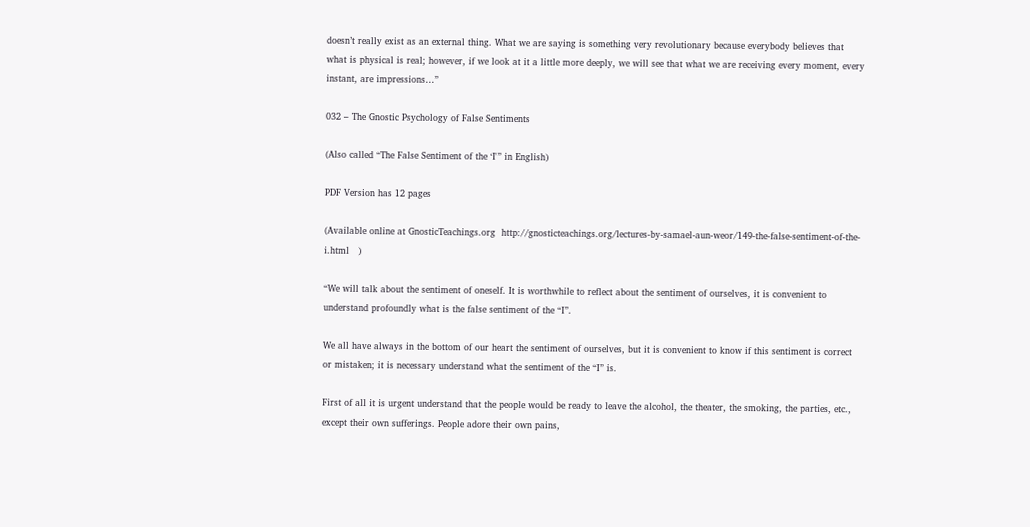doesn’t really exist as an external thing. What we are saying is something very revolutionary because everybody believes that what is physical is real; however, if we look at it a little more deeply, we will see that what we are receiving every moment, every instant, are impressions…”

032 – The Gnostic Psychology of False Sentiments

(Also called “The False Sentiment of the ‘I'” in English)

PDF Version has 12 pages

(Available online at GnosticTeachings.org  http://gnosticteachings.org/lectures-by-samael-aun-weor/149-the-false-sentiment-of-the-i.html   )

“We will talk about the sentiment of oneself. It is worthwhile to reflect about the sentiment of ourselves, it is convenient to understand profoundly what is the false sentiment of the “I”.

We all have always in the bottom of our heart the sentiment of ourselves, but it is convenient to know if this sentiment is correct or mistaken; it is necessary understand what the sentiment of the “I” is.

First of all it is urgent understand that the people would be ready to leave the alcohol, the theater, the smoking, the parties, etc., except their own sufferings. People adore their own pains,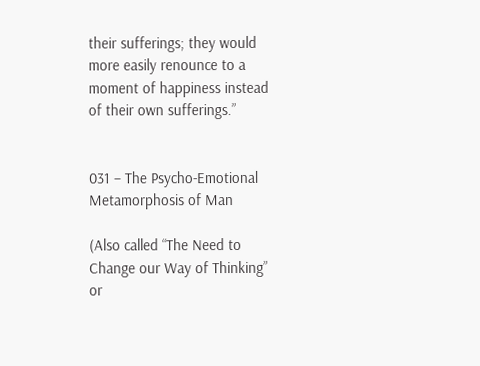their sufferings; they would more easily renounce to a moment of happiness instead of their own sufferings.”


031 – The Psycho-Emotional Metamorphosis of Man

(Also called “The Need to Change our Way of Thinking” or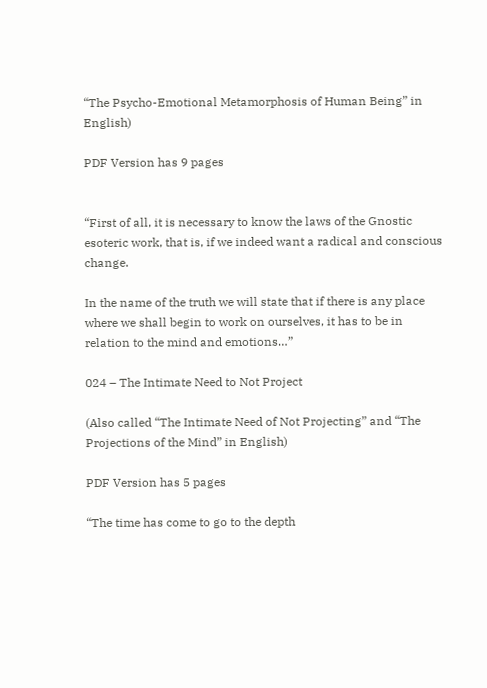“The Psycho-Emotional Metamorphosis of Human Being” in English)

PDF Version has 9 pages


“First of all, it is necessary to know the laws of the Gnostic esoteric work, that is, if we indeed want a radical and conscious change.

In the name of the truth we will state that if there is any place where we shall begin to work on ourselves, it has to be in relation to the mind and emotions…”

024 – The Intimate Need to Not Project

(Also called “The Intimate Need of Not Projecting” and “The Projections of the Mind” in English)

PDF Version has 5 pages

“The time has come to go to the depth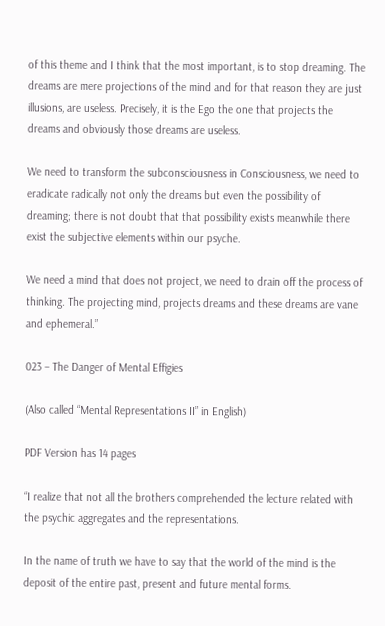of this theme and I think that the most important, is to stop dreaming. The dreams are mere projections of the mind and for that reason they are just illusions, are useless. Precisely, it is the Ego the one that projects the dreams and obviously those dreams are useless.

We need to transform the subconsciousness in Consciousness, we need to eradicate radically not only the dreams but even the possibility of dreaming; there is not doubt that that possibility exists meanwhile there exist the subjective elements within our psyche.

We need a mind that does not project, we need to drain off the process of thinking. The projecting mind, projects dreams and these dreams are vane and ephemeral.”

023 – The Danger of Mental Effigies

(Also called “Mental Representations II” in English)

PDF Version has 14 pages

“I realize that not all the brothers comprehended the lecture related with the psychic aggregates and the representations.

In the name of truth we have to say that the world of the mind is the deposit of the entire past, present and future mental forms.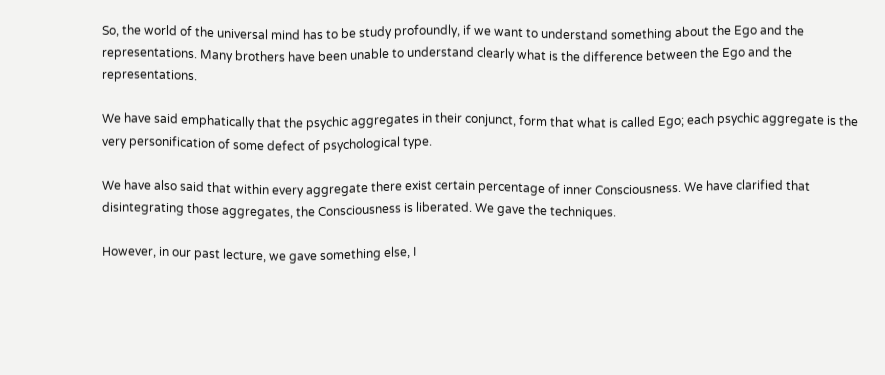So, the world of the universal mind has to be study profoundly, if we want to understand something about the Ego and the representations. Many brothers have been unable to understand clearly what is the difference between the Ego and the representations.

We have said emphatically that the psychic aggregates in their conjunct, form that what is called Ego; each psychic aggregate is the very personification of some defect of psychological type.

We have also said that within every aggregate there exist certain percentage of inner Consciousness. We have clarified that disintegrating those aggregates, the Consciousness is liberated. We gave the techniques.

However, in our past lecture, we gave something else, I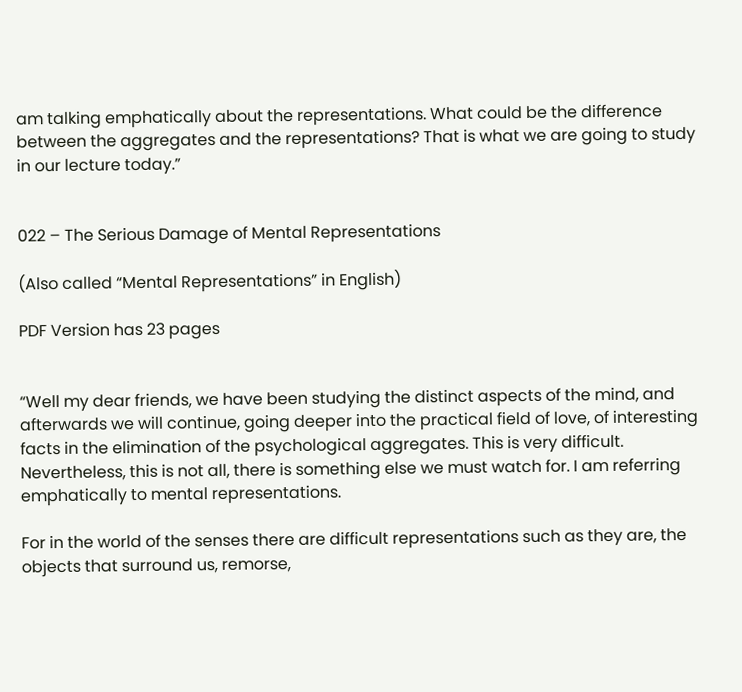am talking emphatically about the representations. What could be the difference between the aggregates and the representations? That is what we are going to study in our lecture today.”


022 – The Serious Damage of Mental Representations

(Also called “Mental Representations” in English)

PDF Version has 23 pages


“Well my dear friends, we have been studying the distinct aspects of the mind, and afterwards we will continue, going deeper into the practical field of love, of interesting facts in the elimination of the psychological aggregates. This is very difficult.  Nevertheless, this is not all, there is something else we must watch for. I am referring emphatically to mental representations.

For in the world of the senses there are difficult representations such as they are, the objects that surround us, remorse,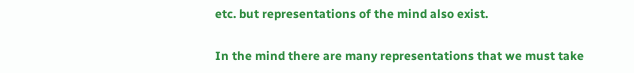etc. but representations of the mind also exist.

In the mind there are many representations that we must take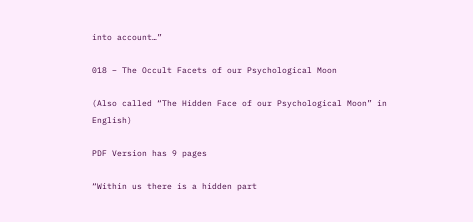into account…”

018 – The Occult Facets of our Psychological Moon

(Also called “The Hidden Face of our Psychological Moon” in English)

PDF Version has 9 pages

“Within us there is a hidden part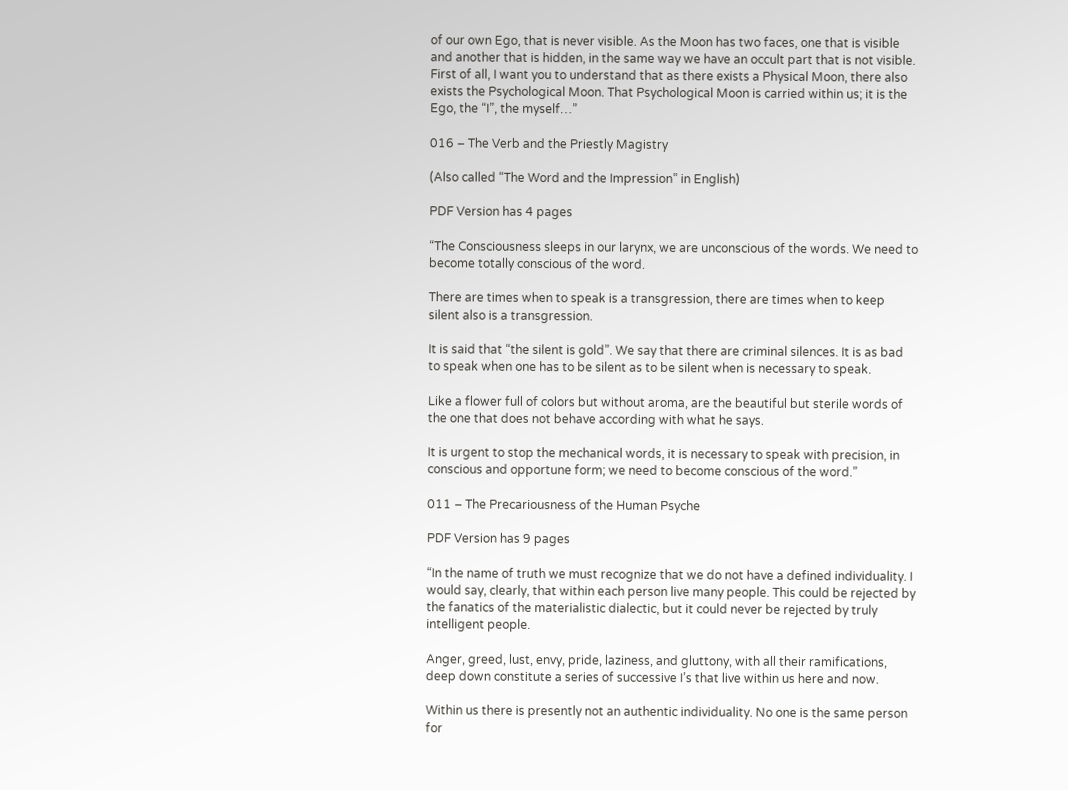of our own Ego, that is never visible. As the Moon has two faces, one that is visible and another that is hidden, in the same way we have an occult part that is not visible. First of all, I want you to understand that as there exists a Physical Moon, there also exists the Psychological Moon. That Psychological Moon is carried within us; it is the Ego, the “I”, the myself…”

016 – The Verb and the Priestly Magistry

(Also called “The Word and the Impression” in English)

PDF Version has 4 pages

“The Consciousness sleeps in our larynx, we are unconscious of the words. We need to become totally conscious of the word.

There are times when to speak is a transgression, there are times when to keep silent also is a transgression.

It is said that “the silent is gold”. We say that there are criminal silences. It is as bad to speak when one has to be silent as to be silent when is necessary to speak.

Like a flower full of colors but without aroma, are the beautiful but sterile words of the one that does not behave according with what he says.

It is urgent to stop the mechanical words, it is necessary to speak with precision, in conscious and opportune form; we need to become conscious of the word.”

011 – The Precariousness of the Human Psyche

PDF Version has 9 pages

“In the name of truth we must recognize that we do not have a defined individuality. I would say, clearly, that within each person live many people. This could be rejected by the fanatics of the materialistic dialectic, but it could never be rejected by truly intelligent people.

Anger, greed, lust, envy, pride, laziness, and gluttony, with all their ramifications, deep down constitute a series of successive I’s that live within us here and now.

Within us there is presently not an authentic individuality. No one is the same person for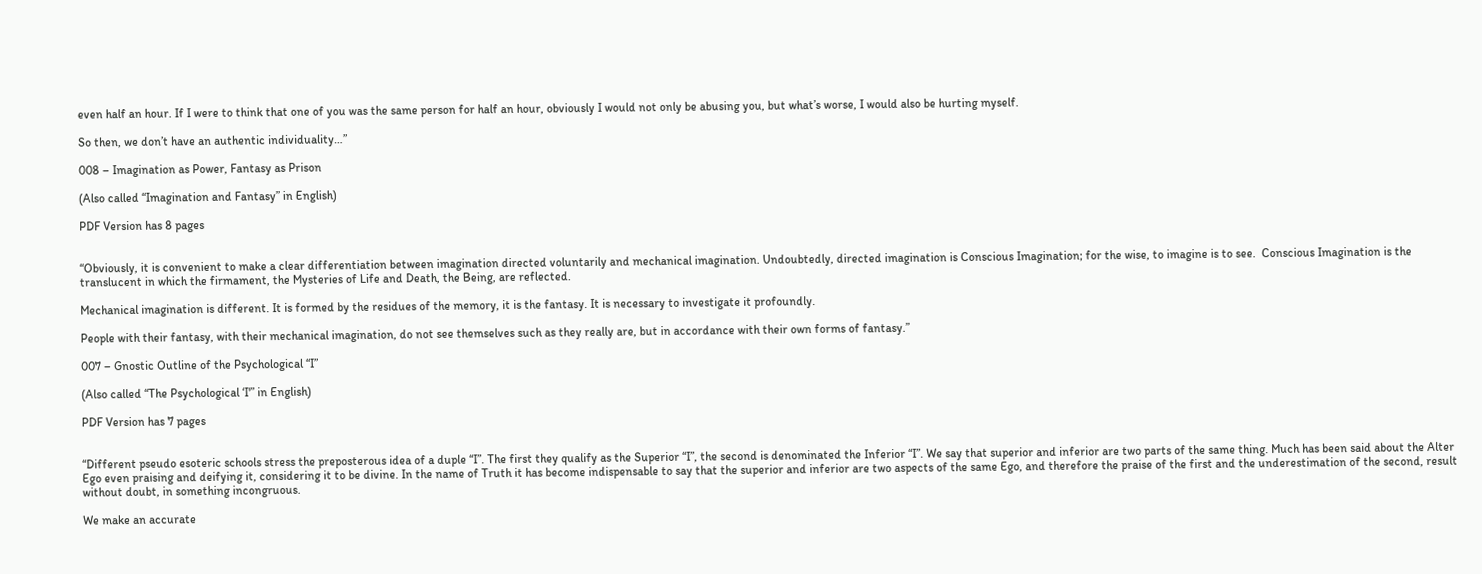even half an hour. If I were to think that one of you was the same person for half an hour, obviously I would not only be abusing you, but what’s worse, I would also be hurting myself.

So then, we don’t have an authentic individuality…”

008 – Imagination as Power, Fantasy as Prison

(Also called “Imagination and Fantasy” in English)

PDF Version has 8 pages


“Obviously, it is convenient to make a clear differentiation between imagination directed voluntarily and mechanical imagination. Undoubtedly, directed imagination is Conscious Imagination; for the wise, to imagine is to see.  Conscious Imagination is the translucent in which the firmament, the Mysteries of Life and Death, the Being, are reflected.

Mechanical imagination is different. It is formed by the residues of the memory, it is the fantasy. It is necessary to investigate it profoundly.

People with their fantasy, with their mechanical imagination, do not see themselves such as they really are, but in accordance with their own forms of fantasy.”

007 – Gnostic Outline of the Psychological “I”

(Also called “The Psychological ‘I'” in English)

PDF Version has 7 pages


“Different pseudo esoteric schools stress the preposterous idea of a duple “I”. The first they qualify as the Superior “I”, the second is denominated the Inferior “I”. We say that superior and inferior are two parts of the same thing. Much has been said about the Alter Ego even praising and deifying it, considering it to be divine. In the name of Truth it has become indispensable to say that the superior and inferior are two aspects of the same Ego, and therefore the praise of the first and the underestimation of the second, result without doubt, in something incongruous.

We make an accurate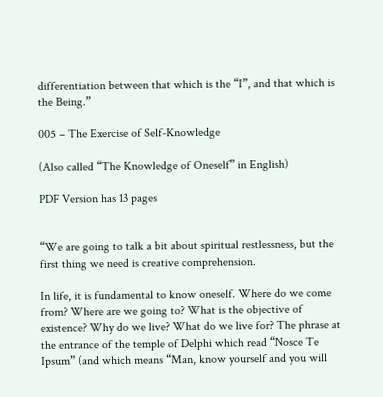differentiation between that which is the “I”, and that which is the Being.”

005 – The Exercise of Self-Knowledge

(Also called “The Knowledge of Oneself” in English)

PDF Version has 13 pages


“We are going to talk a bit about spiritual restlessness, but the first thing we need is creative comprehension.

In life, it is fundamental to know oneself. Where do we come from? Where are we going to? What is the objective of existence? Why do we live? What do we live for? The phrase at the entrance of the temple of Delphi which read “Nosce Te Ipsum” (and which means “Man, know yourself and you will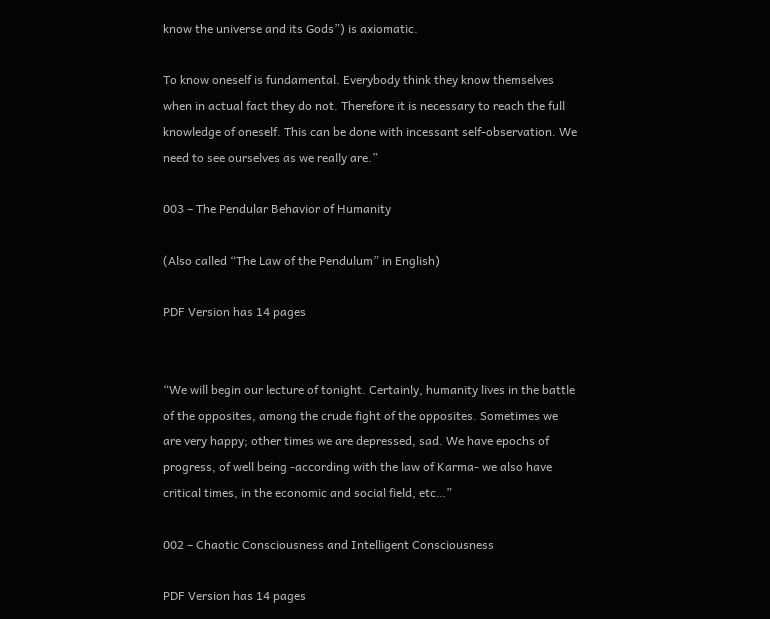know the universe and its Gods”) is axiomatic.

To know oneself is fundamental. Everybody think they know themselves when in actual fact they do not. Therefore it is necessary to reach the full knowledge of oneself. This can be done with incessant self-observation. We need to see ourselves as we really are.”

003 – The Pendular Behavior of Humanity

(Also called “The Law of the Pendulum” in English)

PDF Version has 14 pages


“We will begin our lecture of tonight. Certainly, humanity lives in the battle of the opposites, among the crude fight of the opposites. Sometimes we are very happy; other times we are depressed, sad. We have epochs of progress, of well being -according with the law of Karma- we also have critical times, in the economic and social field, etc…”

002 – Chaotic Consciousness and Intelligent Consciousness

PDF Version has 14 pages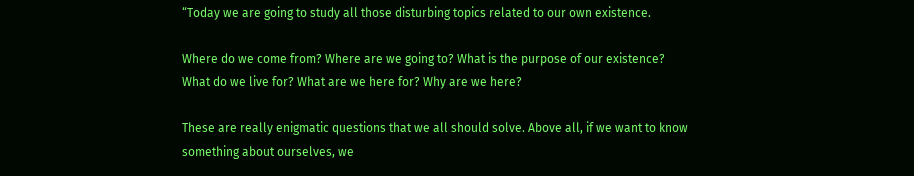“Today we are going to study all those disturbing topics related to our own existence.

Where do we come from? Where are we going to? What is the purpose of our existence? What do we live for? What are we here for? Why are we here?

These are really enigmatic questions that we all should solve. Above all, if we want to know something about ourselves, we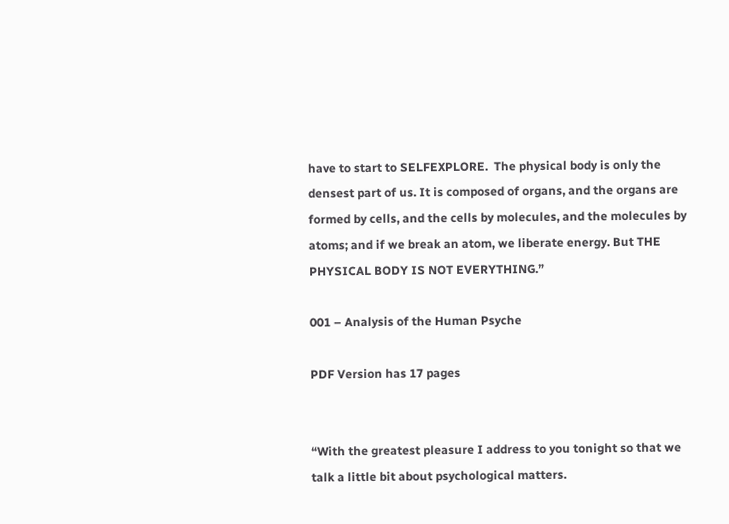have to start to SELFEXPLORE.  The physical body is only the densest part of us. It is composed of organs, and the organs are formed by cells, and the cells by molecules, and the molecules by atoms; and if we break an atom, we liberate energy. But THE PHYSICAL BODY IS NOT EVERYTHING.”

001 – Analysis of the Human Psyche

PDF Version has 17 pages


“With the greatest pleasure I address to you tonight so that we talk a little bit about psychological matters.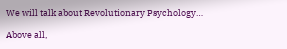We will talk about Revolutionary Psychology…

Above all,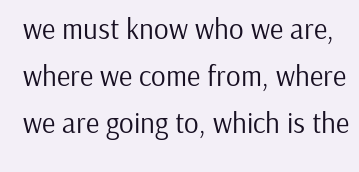we must know who we are, where we come from, where we are going to, which is the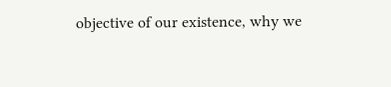objective of our existence, why we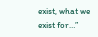exist, what we exist for…”